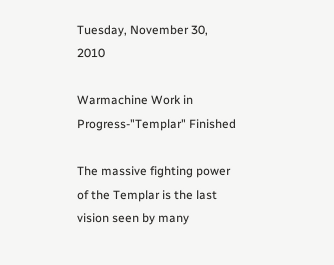Tuesday, November 30, 2010

Warmachine Work in Progress-"Templar" Finished

The massive fighting power of the Templar is the last vision seen by many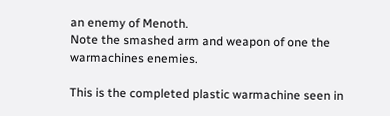an enemy of Menoth.
Note the smashed arm and weapon of one the warmachines enemies.

This is the completed plastic warmachine seen in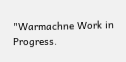"Warmachne Work in Progress.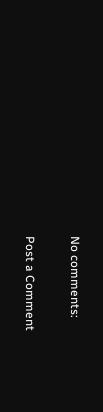No comments:

Post a Comment